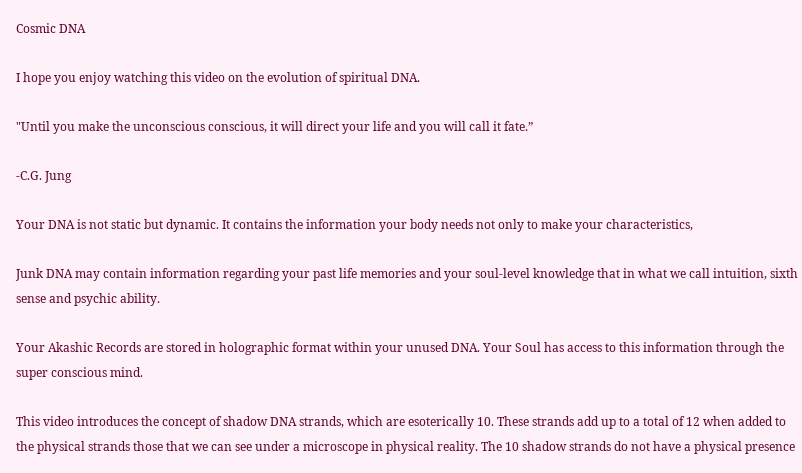Cosmic DNA

I hope you enjoy watching this video on the evolution of spiritual DNA.

"Until you make the unconscious conscious, it will direct your life and you will call it fate.”

-C.G. Jung

Your DNA is not static but dynamic. It contains the information your body needs not only to make your characteristics,

Junk DNA may contain information regarding your past life memories and your soul-level knowledge that in what we call intuition, sixth sense and psychic ability.

Your Akashic Records are stored in holographic format within your unused DNA. Your Soul has access to this information through the super conscious mind.

This video introduces the concept of shadow DNA strands, which are esoterically 10. These strands add up to a total of 12 when added to the physical strands those that we can see under a microscope in physical reality. The 10 shadow strands do not have a physical presence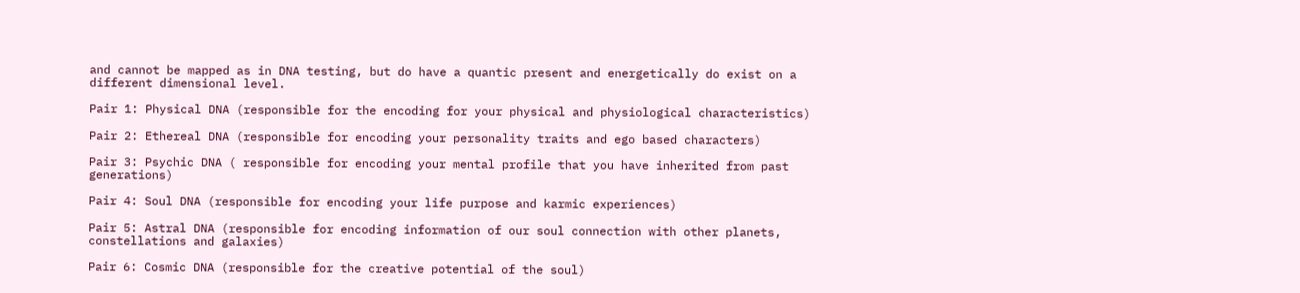and cannot be mapped as in DNA testing, but do have a quantic present and energetically do exist on a different dimensional level.

Pair 1: Physical DNA (responsible for the encoding for your physical and physiological characteristics)

Pair 2: Ethereal DNA (responsible for encoding your personality traits and ego based characters)

Pair 3: Psychic DNA ( responsible for encoding your mental profile that you have inherited from past generations)

Pair 4: Soul DNA (responsible for encoding your life purpose and karmic experiences)

Pair 5: Astral DNA (responsible for encoding information of our soul connection with other planets, constellations and galaxies)

Pair 6: Cosmic DNA (responsible for the creative potential of the soul)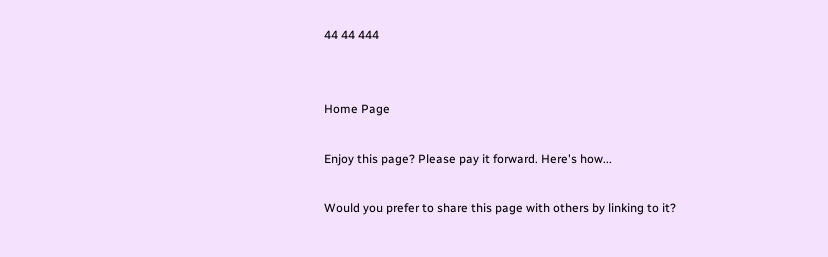44 44 444


Home Page

Enjoy this page? Please pay it forward. Here's how...

Would you prefer to share this page with others by linking to it?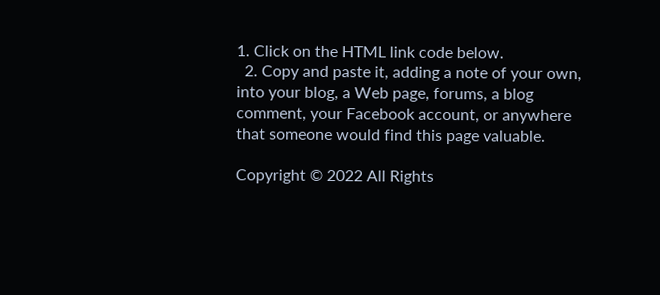1. Click on the HTML link code below.
  2. Copy and paste it, adding a note of your own, into your blog, a Web page, forums, a blog comment, your Facebook account, or anywhere that someone would find this page valuable.

Copyright © 2022 All Rights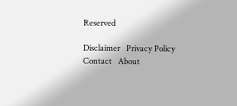Reserved

Disclaimer   Privacy Policy   Contact   About